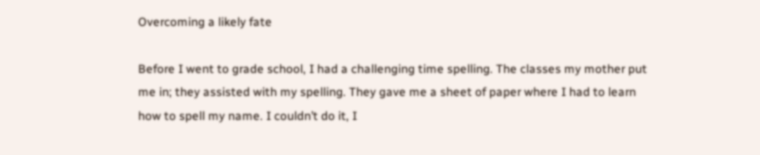Overcoming a likely fate

Before I went to grade school, I had a challenging time spelling. The classes my mother put me in; they assisted with my spelling. They gave me a sheet of paper where I had to learn how to spell my name. I couldn’t do it, I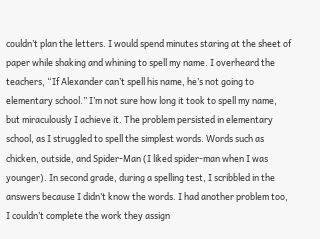couldn’t plan the letters. I would spend minutes staring at the sheet of paper while shaking and whining to spell my name. I overheard the teachers, “If Alexander can’t spell his name, he’s not going to elementary school.” I’m not sure how long it took to spell my name, but miraculously I achieve it. The problem persisted in elementary school, as I struggled to spell the simplest words. Words such as chicken, outside, and Spider-Man (I liked spider-man when I was younger). In second grade, during a spelling test, I scribbled in the answers because I didn’t know the words. I had another problem too, I couldn’t complete the work they assign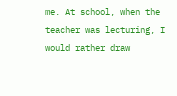me. At school, when the teacher was lecturing, I would rather draw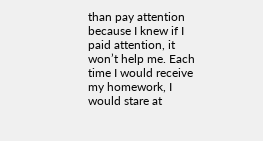than pay attention because I knew if I paid attention, it won’t help me. Each time I would receive my homework, I would stare at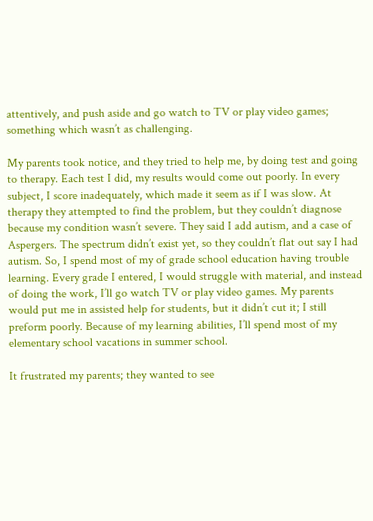attentively, and push aside and go watch to TV or play video games; something which wasn’t as challenging.

My parents took notice, and they tried to help me, by doing test and going to therapy. Each test I did, my results would come out poorly. In every subject, I score inadequately, which made it seem as if I was slow. At therapy they attempted to find the problem, but they couldn’t diagnose because my condition wasn’t severe. They said I add autism, and a case of Aspergers. The spectrum didn’t exist yet, so they couldn’t flat out say I had autism. So, I spend most of my of grade school education having trouble learning. Every grade I entered, I would struggle with material, and instead of doing the work, I’ll go watch TV or play video games. My parents would put me in assisted help for students, but it didn’t cut it; I still preform poorly. Because of my learning abilities, I’ll spend most of my elementary school vacations in summer school.

It frustrated my parents; they wanted to see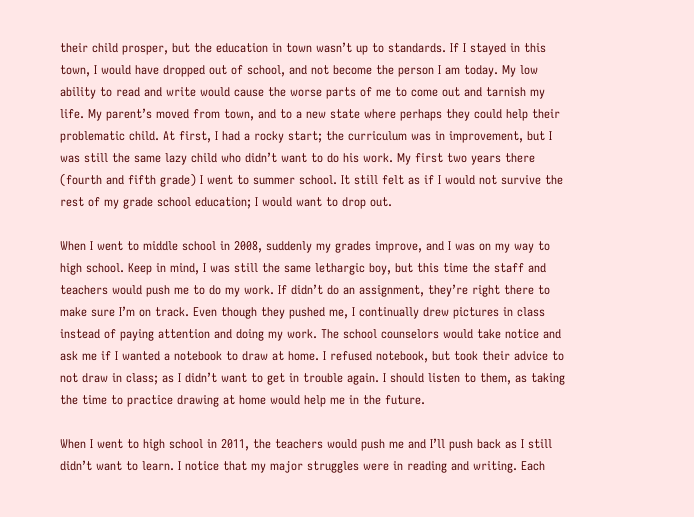their child prosper, but the education in town wasn’t up to standards. If I stayed in this town, I would have dropped out of school, and not become the person I am today. My low ability to read and write would cause the worse parts of me to come out and tarnish my life. My parent’s moved from town, and to a new state where perhaps they could help their problematic child. At first, I had a rocky start; the curriculum was in improvement, but I was still the same lazy child who didn’t want to do his work. My first two years there (fourth and fifth grade) I went to summer school. It still felt as if I would not survive the rest of my grade school education; I would want to drop out.

When I went to middle school in 2008, suddenly my grades improve, and I was on my way to high school. Keep in mind, I was still the same lethargic boy, but this time the staff and teachers would push me to do my work. If didn’t do an assignment, they’re right there to make sure I’m on track. Even though they pushed me, I continually drew pictures in class instead of paying attention and doing my work. The school counselors would take notice and ask me if I wanted a notebook to draw at home. I refused notebook, but took their advice to not draw in class; as I didn’t want to get in trouble again. I should listen to them, as taking the time to practice drawing at home would help me in the future.

When I went to high school in 2011, the teachers would push me and I’ll push back as I still didn’t want to learn. I notice that my major struggles were in reading and writing. Each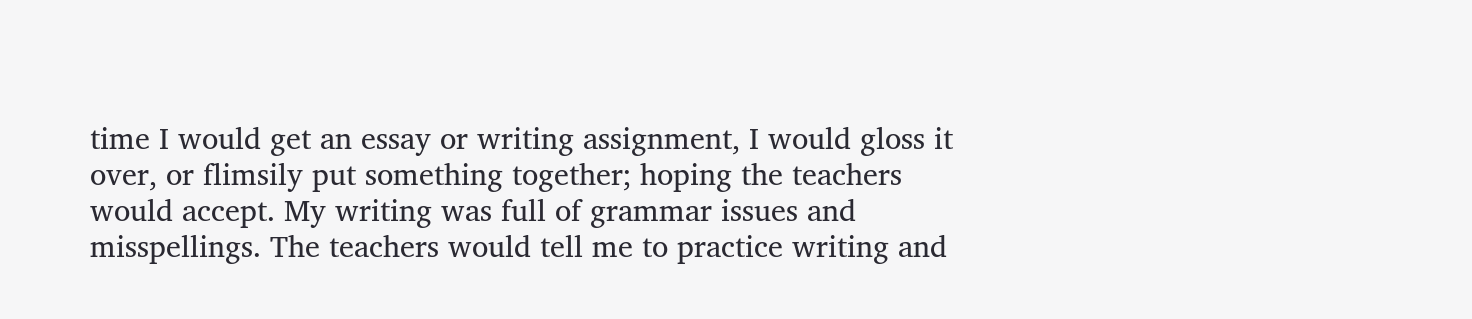time I would get an essay or writing assignment, I would gloss it over, or flimsily put something together; hoping the teachers would accept. My writing was full of grammar issues and misspellings. The teachers would tell me to practice writing and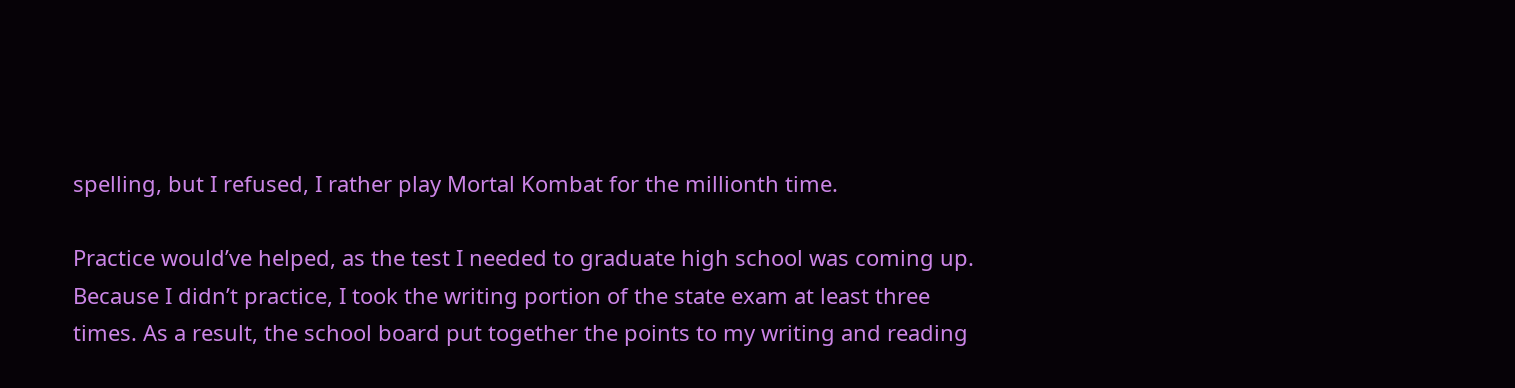spelling, but I refused, I rather play Mortal Kombat for the millionth time.

Practice would’ve helped, as the test I needed to graduate high school was coming up. Because I didn’t practice, I took the writing portion of the state exam at least three times. As a result, the school board put together the points to my writing and reading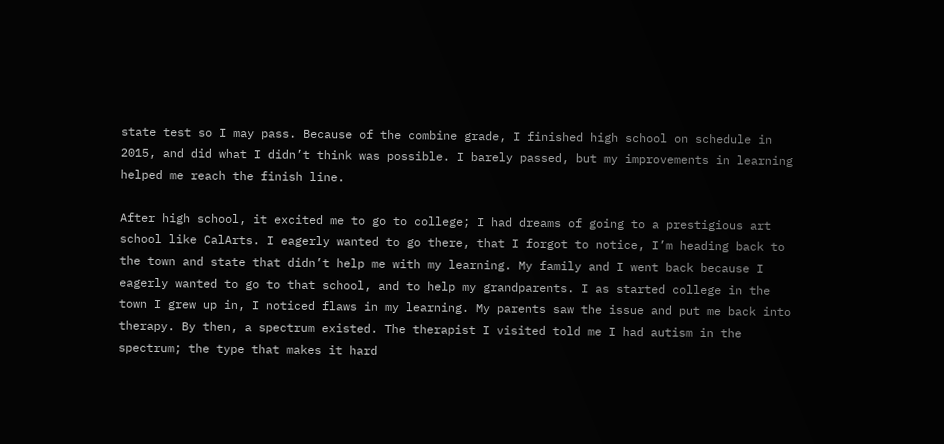state test so I may pass. Because of the combine grade, I finished high school on schedule in 2015, and did what I didn’t think was possible. I barely passed, but my improvements in learning helped me reach the finish line.

After high school, it excited me to go to college; I had dreams of going to a prestigious art school like CalArts. I eagerly wanted to go there, that I forgot to notice, I’m heading back to the town and state that didn’t help me with my learning. My family and I went back because I eagerly wanted to go to that school, and to help my grandparents. I as started college in the town I grew up in, I noticed flaws in my learning. My parents saw the issue and put me back into therapy. By then, a spectrum existed. The therapist I visited told me I had autism in the spectrum; the type that makes it hard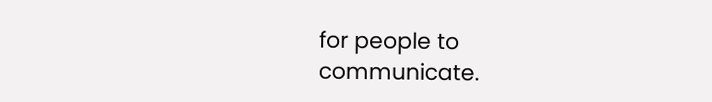for people to communicate.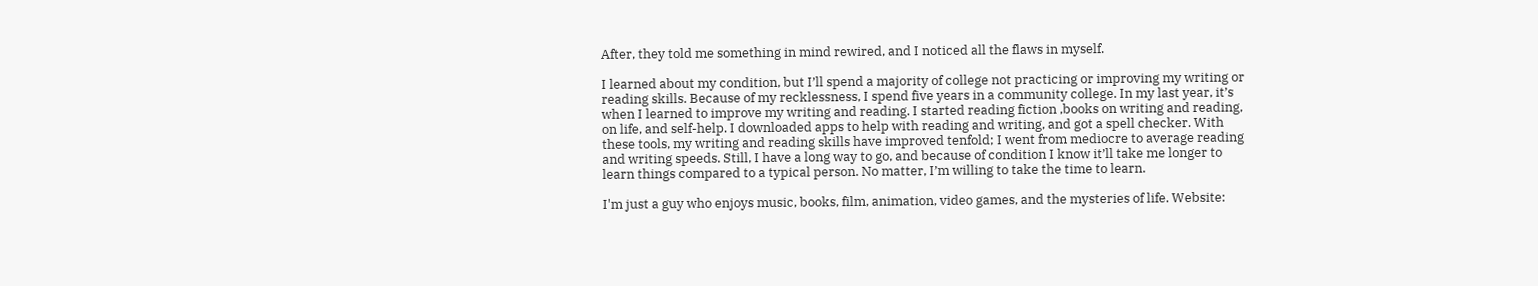After, they told me something in mind rewired, and I noticed all the flaws in myself.

I learned about my condition, but I’ll spend a majority of college not practicing or improving my writing or reading skills. Because of my recklessness, I spend five years in a community college. In my last year, it’s when I learned to improve my writing and reading. I started reading fiction ,books on writing and reading, on life, and self-help. I downloaded apps to help with reading and writing, and got a spell checker. With these tools, my writing and reading skills have improved tenfold; I went from mediocre to average reading and writing speeds. Still, I have a long way to go, and because of condition I know it’ll take me longer to learn things compared to a typical person. No matter, I’m willing to take the time to learn.

I'm just a guy who enjoys music, books, film, animation, video games, and the mysteries of life. Website: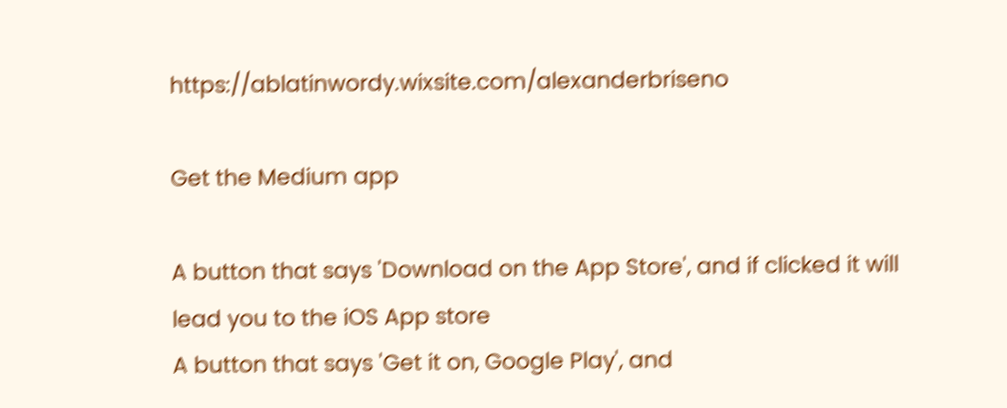https://ablatinwordy.wixsite.com/alexanderbriseno

Get the Medium app

A button that says 'Download on the App Store', and if clicked it will lead you to the iOS App store
A button that says 'Get it on, Google Play', and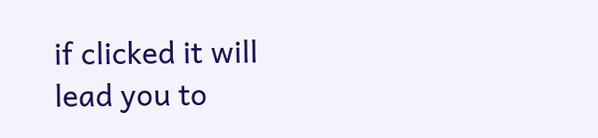if clicked it will lead you to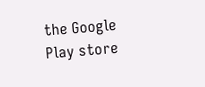the Google Play store